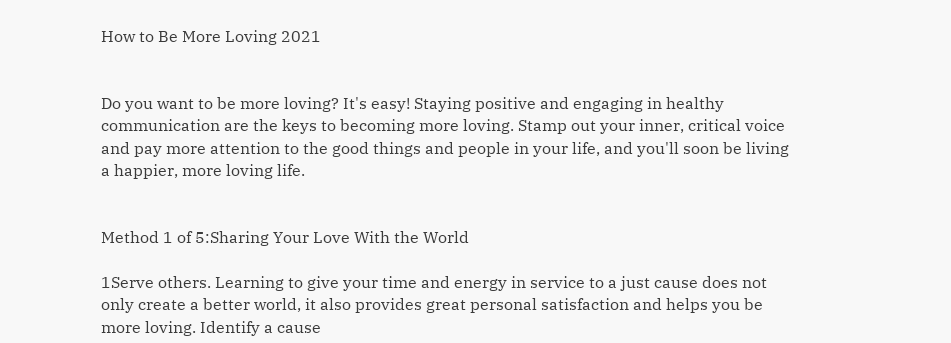How to Be More Loving 2021


Do you want to be more loving? It's easy! Staying positive and engaging in healthy communication are the keys to becoming more loving. Stamp out your inner, critical voice and pay more attention to the good things and people in your life, and you'll soon be living a happier, more loving life.


Method 1 of 5:Sharing Your Love With the World

1Serve others. Learning to give your time and energy in service to a just cause does not only create a better world, it also provides great personal satisfaction and helps you be more loving. Identify a cause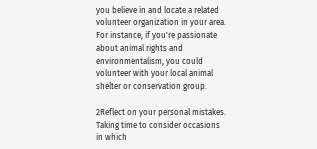you believe in and locate a related volunteer organization in your area. For instance, if you're passionate about animal rights and environmentalism, you could volunteer with your local animal shelter or conservation group.

2Reflect on your personal mistakes. Taking time to consider occasions in which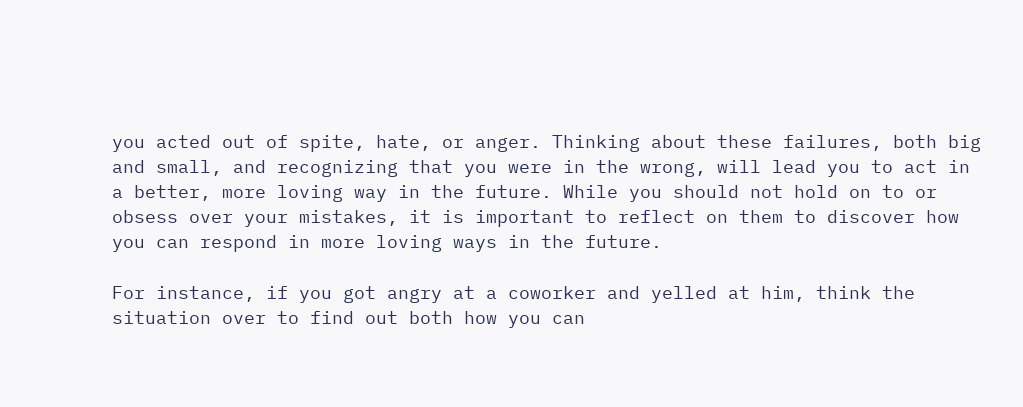you acted out of spite, hate, or anger. Thinking about these failures, both big and small, and recognizing that you were in the wrong, will lead you to act in a better, more loving way in the future. While you should not hold on to or obsess over your mistakes, it is important to reflect on them to discover how you can respond in more loving ways in the future.

For instance, if you got angry at a coworker and yelled at him, think the situation over to find out both how you can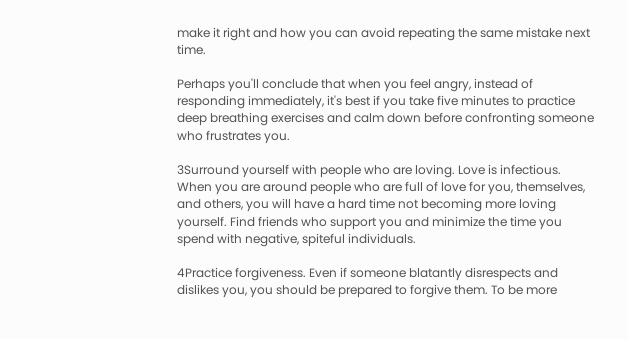make it right and how you can avoid repeating the same mistake next time.

Perhaps you'll conclude that when you feel angry, instead of responding immediately, it's best if you take five minutes to practice deep breathing exercises and calm down before confronting someone who frustrates you.

3Surround yourself with people who are loving. Love is infectious. When you are around people who are full of love for you, themselves, and others, you will have a hard time not becoming more loving yourself. Find friends who support you and minimize the time you spend with negative, spiteful individuals.

4Practice forgiveness. Even if someone blatantly disrespects and dislikes you, you should be prepared to forgive them. To be more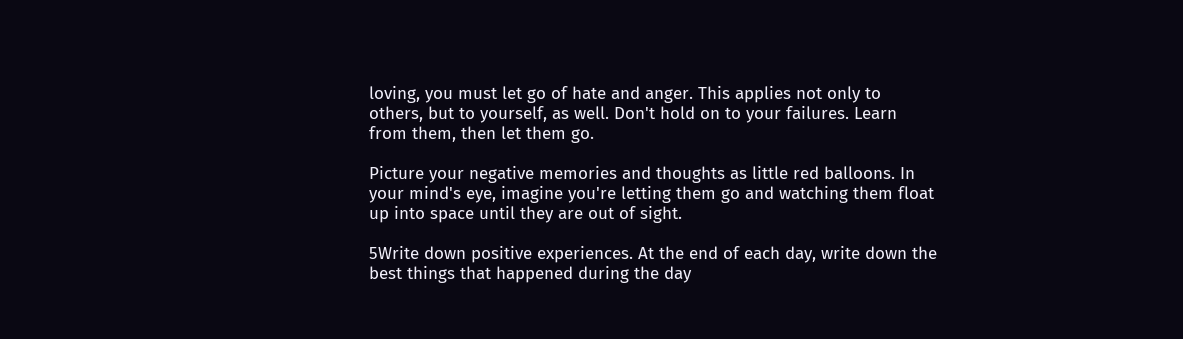loving, you must let go of hate and anger. This applies not only to others, but to yourself, as well. Don't hold on to your failures. Learn from them, then let them go.

Picture your negative memories and thoughts as little red balloons. In your mind's eye, imagine you're letting them go and watching them float up into space until they are out of sight.

5Write down positive experiences. At the end of each day, write down the best things that happened during the day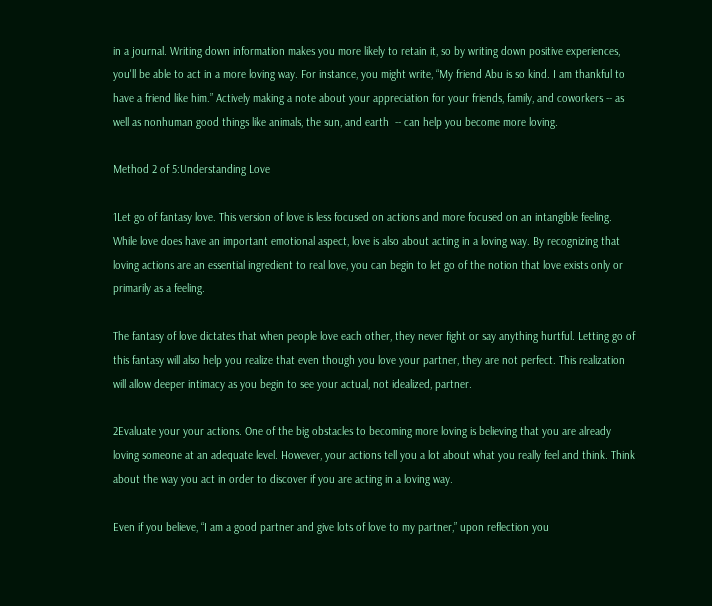in a journal. Writing down information makes you more likely to retain it, so by writing down positive experiences, you'll be able to act in a more loving way. For instance, you might write, “My friend Abu is so kind. I am thankful to have a friend like him.” Actively making a note about your appreciation for your friends, family, and coworkers -- as well as nonhuman good things like animals, the sun, and earth  -- can help you become more loving.

Method 2 of 5:Understanding Love

1Let go of fantasy love. This version of love is less focused on actions and more focused on an intangible feeling. While love does have an important emotional aspect, love is also about acting in a loving way. By recognizing that loving actions are an essential ingredient to real love, you can begin to let go of the notion that love exists only or primarily as a feeling.

The fantasy of love dictates that when people love each other, they never fight or say anything hurtful. Letting go of this fantasy will also help you realize that even though you love your partner, they are not perfect. This realization will allow deeper intimacy as you begin to see your actual, not idealized, partner.

2Evaluate your your actions. One of the big obstacles to becoming more loving is believing that you are already loving someone at an adequate level. However, your actions tell you a lot about what you really feel and think. Think about the way you act in order to discover if you are acting in a loving way.

Even if you believe, “I am a good partner and give lots of love to my partner,” upon reflection you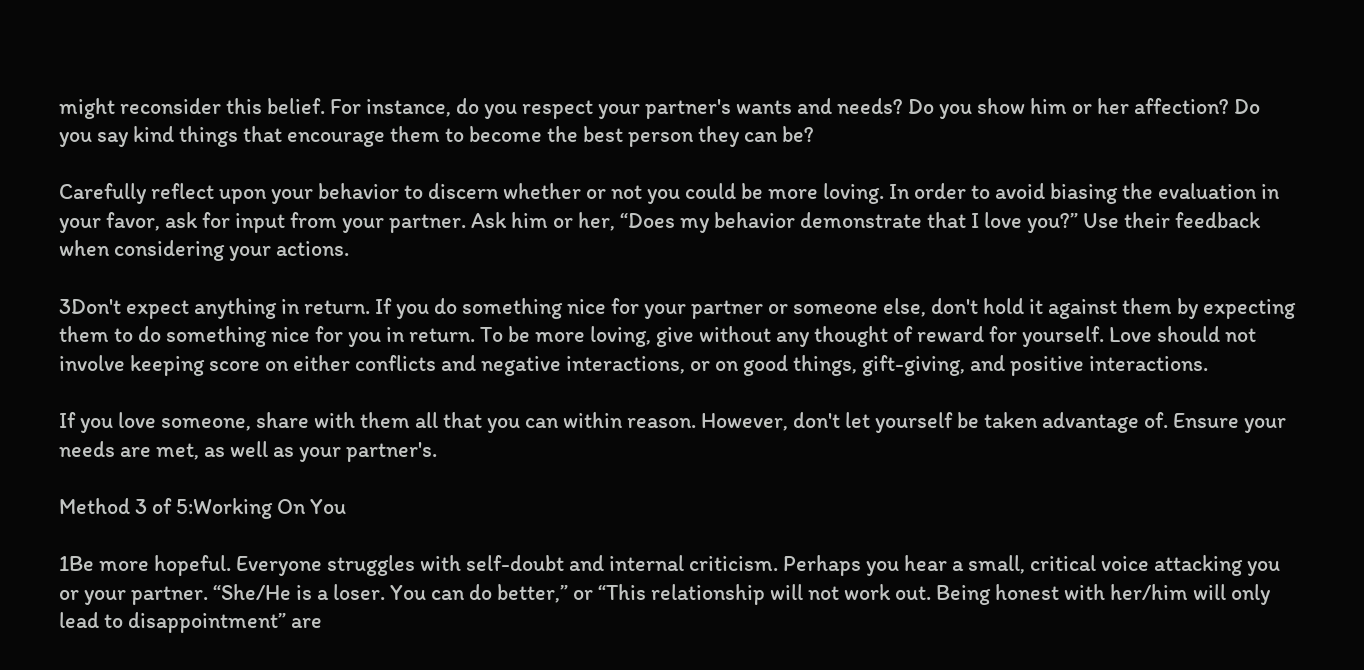might reconsider this belief. For instance, do you respect your partner's wants and needs? Do you show him or her affection? Do you say kind things that encourage them to become the best person they can be?

Carefully reflect upon your behavior to discern whether or not you could be more loving. In order to avoid biasing the evaluation in your favor, ask for input from your partner. Ask him or her, “Does my behavior demonstrate that I love you?” Use their feedback when considering your actions.

3Don't expect anything in return. If you do something nice for your partner or someone else, don't hold it against them by expecting them to do something nice for you in return. To be more loving, give without any thought of reward for yourself. Love should not involve keeping score on either conflicts and negative interactions, or on good things, gift-giving, and positive interactions.

If you love someone, share with them all that you can within reason. However, don't let yourself be taken advantage of. Ensure your needs are met, as well as your partner's.

Method 3 of 5:Working On You

1Be more hopeful. Everyone struggles with self-doubt and internal criticism. Perhaps you hear a small, critical voice attacking you or your partner. “She/He is a loser. You can do better,” or “This relationship will not work out. Being honest with her/him will only lead to disappointment” are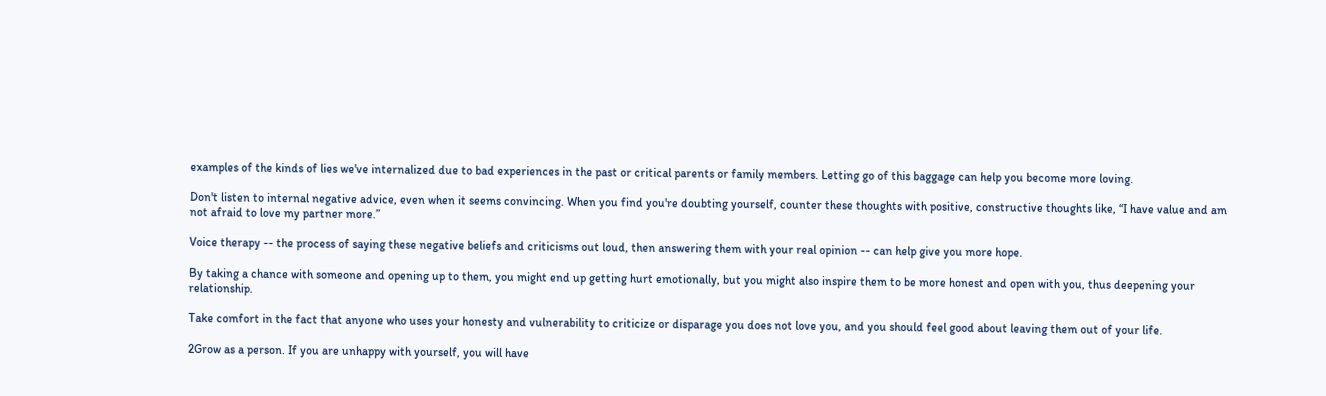examples of the kinds of lies we've internalized due to bad experiences in the past or critical parents or family members. Letting go of this baggage can help you become more loving.

Don't listen to internal negative advice, even when it seems convincing. When you find you're doubting yourself, counter these thoughts with positive, constructive thoughts like, “I have value and am not afraid to love my partner more.”

Voice therapy -- the process of saying these negative beliefs and criticisms out loud, then answering them with your real opinion -- can help give you more hope.

By taking a chance with someone and opening up to them, you might end up getting hurt emotionally, but you might also inspire them to be more honest and open with you, thus deepening your relationship.

Take comfort in the fact that anyone who uses your honesty and vulnerability to criticize or disparage you does not love you, and you should feel good about leaving them out of your life.

2Grow as a person. If you are unhappy with yourself, you will have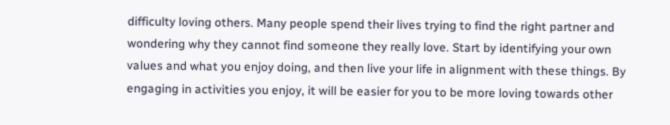difficulty loving others. Many people spend their lives trying to find the right partner and wondering why they cannot find someone they really love. Start by identifying your own values and what you enjoy doing, and then live your life in alignment with these things. By engaging in activities you enjoy, it will be easier for you to be more loving towards other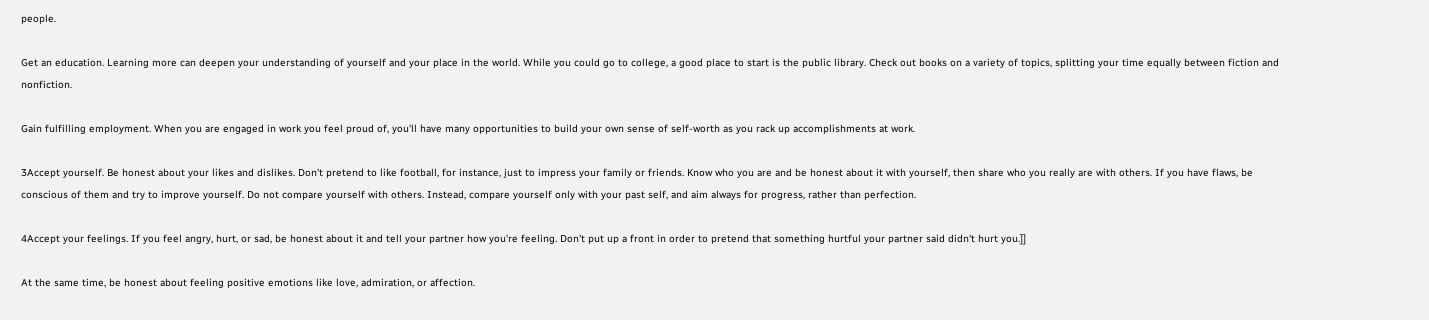people.

Get an education. Learning more can deepen your understanding of yourself and your place in the world. While you could go to college, a good place to start is the public library. Check out books on a variety of topics, splitting your time equally between fiction and nonfiction.

Gain fulfilling employment. When you are engaged in work you feel proud of, you'll have many opportunities to build your own sense of self-worth as you rack up accomplishments at work.

3Accept yourself. Be honest about your likes and dislikes. Don't pretend to like football, for instance, just to impress your family or friends. Know who you are and be honest about it with yourself, then share who you really are with others. If you have flaws, be conscious of them and try to improve yourself. Do not compare yourself with others. Instead, compare yourself only with your past self, and aim always for progress, rather than perfection.

4Accept your feelings. If you feel angry, hurt, or sad, be honest about it and tell your partner how you're feeling. Don't put up a front in order to pretend that something hurtful your partner said didn't hurt you.]]

At the same time, be honest about feeling positive emotions like love, admiration, or affection.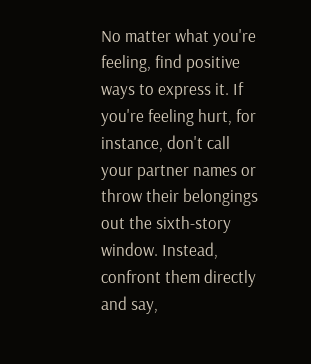No matter what you're feeling, find positive ways to express it. If you're feeling hurt, for instance, don't call your partner names or throw their belongings out the sixth-story window. Instead, confront them directly and say,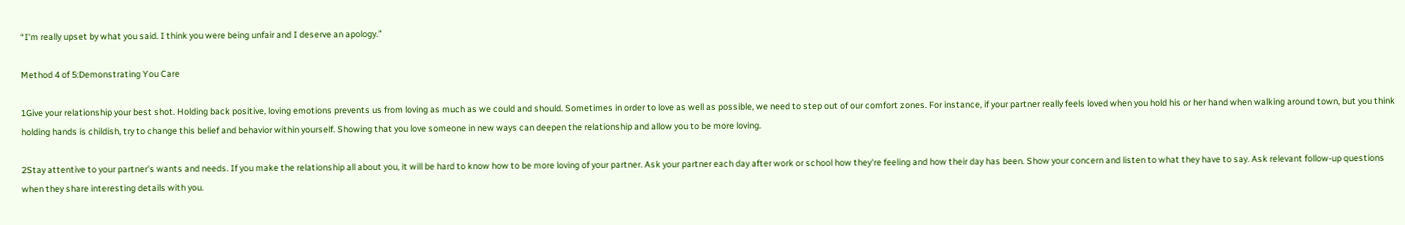“I'm really upset by what you said. I think you were being unfair and I deserve an apology.”

Method 4 of 5:Demonstrating You Care

1Give your relationship your best shot. Holding back positive, loving emotions prevents us from loving as much as we could and should. Sometimes in order to love as well as possible, we need to step out of our comfort zones. For instance, if your partner really feels loved when you hold his or her hand when walking around town, but you think holding hands is childish, try to change this belief and behavior within yourself. Showing that you love someone in new ways can deepen the relationship and allow you to be more loving.

2Stay attentive to your partner's wants and needs. If you make the relationship all about you, it will be hard to know how to be more loving of your partner. Ask your partner each day after work or school how they're feeling and how their day has been. Show your concern and listen to what they have to say. Ask relevant follow-up questions when they share interesting details with you.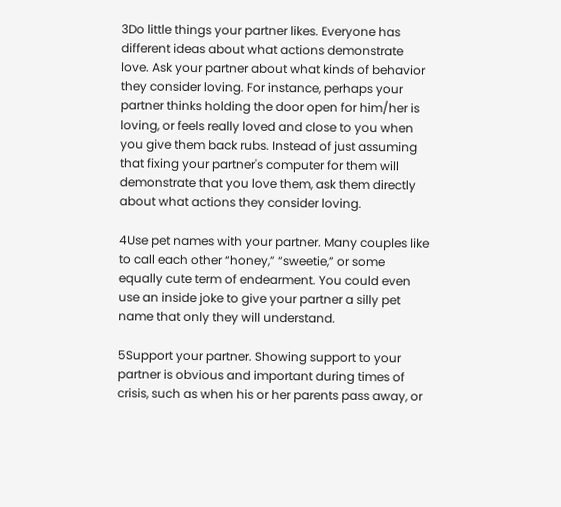3Do little things your partner likes. Everyone has different ideas about what actions demonstrate love. Ask your partner about what kinds of behavior they consider loving. For instance, perhaps your partner thinks holding the door open for him/her is loving, or feels really loved and close to you when you give them back rubs. Instead of just assuming that fixing your partner's computer for them will demonstrate that you love them, ask them directly about what actions they consider loving.

4Use pet names with your partner. Many couples like to call each other “honey,” “sweetie,” or some equally cute term of endearment. You could even use an inside joke to give your partner a silly pet name that only they will understand.

5Support your partner. Showing support to your partner is obvious and important during times of crisis, such as when his or her parents pass away, or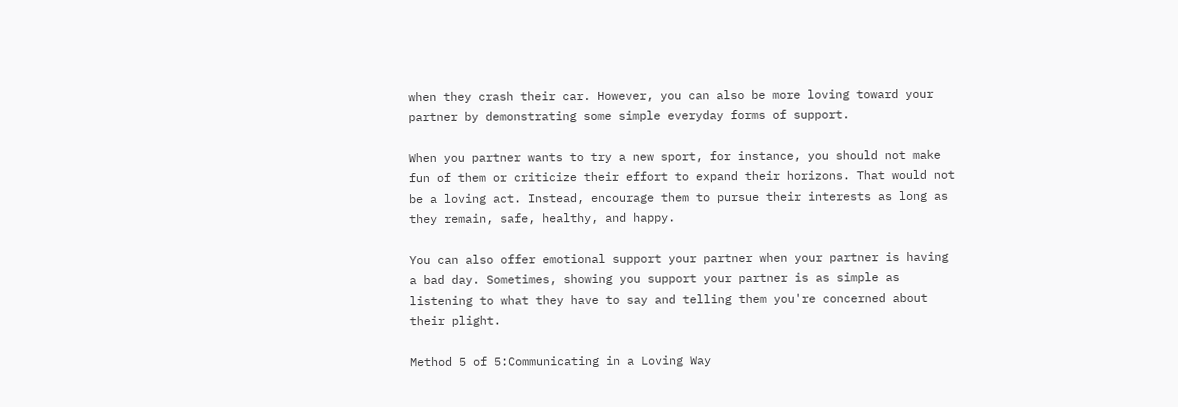when they crash their car. However, you can also be more loving toward your partner by demonstrating some simple everyday forms of support.

When you partner wants to try a new sport, for instance, you should not make fun of them or criticize their effort to expand their horizons. That would not be a loving act. Instead, encourage them to pursue their interests as long as they remain, safe, healthy, and happy.

You can also offer emotional support your partner when your partner is having a bad day. Sometimes, showing you support your partner is as simple as listening to what they have to say and telling them you're concerned about their plight.

Method 5 of 5:Communicating in a Loving Way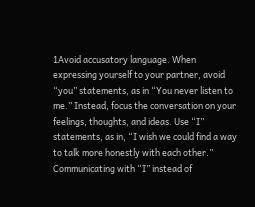1Avoid accusatory language. When expressing yourself to your partner, avoid “you” statements, as in “You never listen to me.” Instead, focus the conversation on your feelings, thoughts, and ideas. Use “I” statements, as in, “I wish we could find a way to talk more honestly with each other.” Communicating with “I” instead of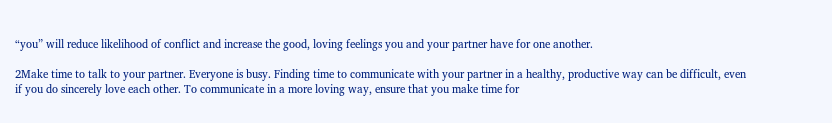“you” will reduce likelihood of conflict and increase the good, loving feelings you and your partner have for one another.

2Make time to talk to your partner. Everyone is busy. Finding time to communicate with your partner in a healthy, productive way can be difficult, even if you do sincerely love each other. To communicate in a more loving way, ensure that you make time for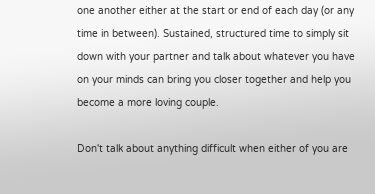one another either at the start or end of each day (or any time in between). Sustained, structured time to simply sit down with your partner and talk about whatever you have on your minds can bring you closer together and help you become a more loving couple.

Don't talk about anything difficult when either of you are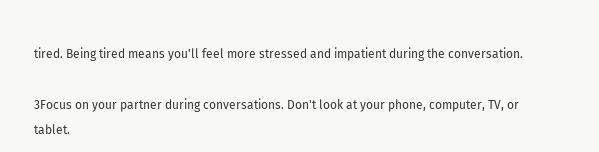tired. Being tired means you'll feel more stressed and impatient during the conversation.

3Focus on your partner during conversations. Don't look at your phone, computer, TV, or tablet.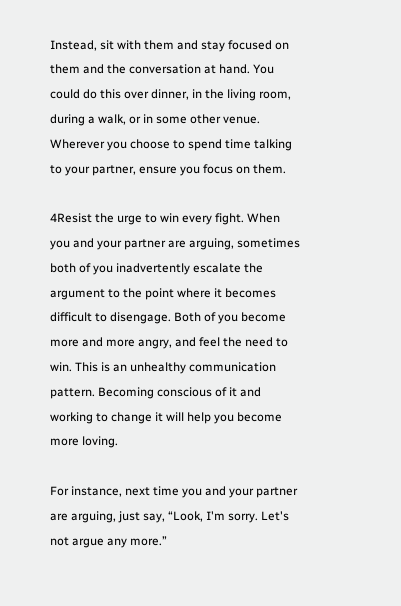Instead, sit with them and stay focused on them and the conversation at hand. You could do this over dinner, in the living room, during a walk, or in some other venue. Wherever you choose to spend time talking to your partner, ensure you focus on them.

4Resist the urge to win every fight. When you and your partner are arguing, sometimes both of you inadvertently escalate the argument to the point where it becomes difficult to disengage. Both of you become more and more angry, and feel the need to win. This is an unhealthy communication pattern. Becoming conscious of it and working to change it will help you become more loving.

For instance, next time you and your partner are arguing, just say, “Look, I'm sorry. Let's not argue any more.”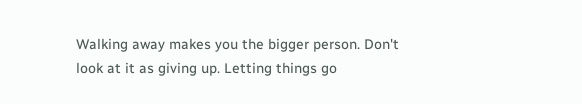Walking away makes you the bigger person. Don't look at it as giving up. Letting things go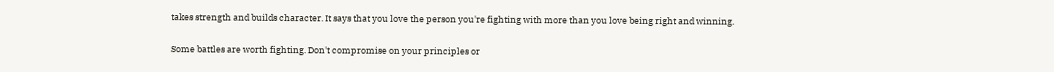takes strength and builds character. It says that you love the person you're fighting with more than you love being right and winning.

Some battles are worth fighting. Don't compromise on your principles or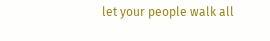let your people walk all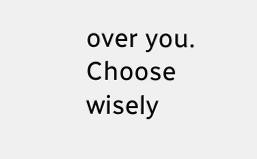over you. Choose wisely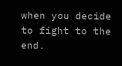when you decide to fight to the end.